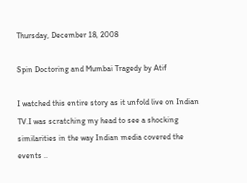Thursday, December 18, 2008

Spin Doctoring and Mumbai Tragedy by Atif

I watched this entire story as it unfold live on Indian TV.I was scratching my head to see a shocking similarities in the way Indian media covered the events ..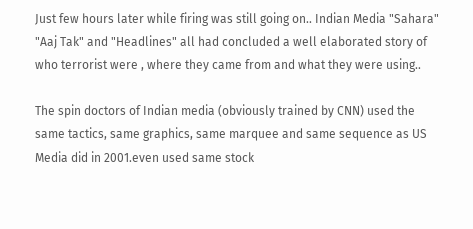Just few hours later while firing was still going on.. Indian Media "Sahara" "Aaj Tak" and "Headlines" all had concluded a well elaborated story of who terrorist were , where they came from and what they were using..

The spin doctors of Indian media (obviously trained by CNN) used the same tactics, same graphics, same marquee and same sequence as US Media did in 2001.even used same stock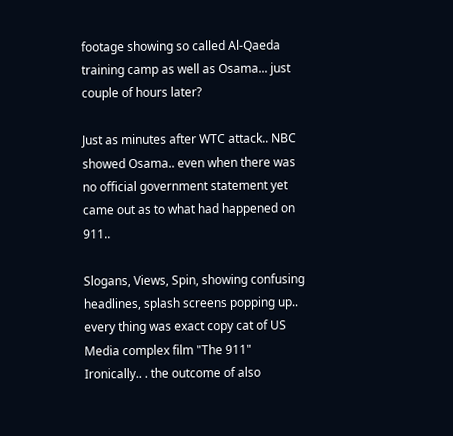footage showing so called Al-Qaeda training camp as well as Osama... just couple of hours later?

Just as minutes after WTC attack.. NBC showed Osama.. even when there was no official government statement yet came out as to what had happened on 911..

Slogans, Views, Spin, showing confusing headlines, splash screens popping up.. every thing was exact copy cat of US Media complex film "The 911" Ironically.. . the outcome of also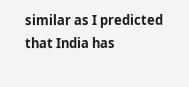similar as I predicted that India has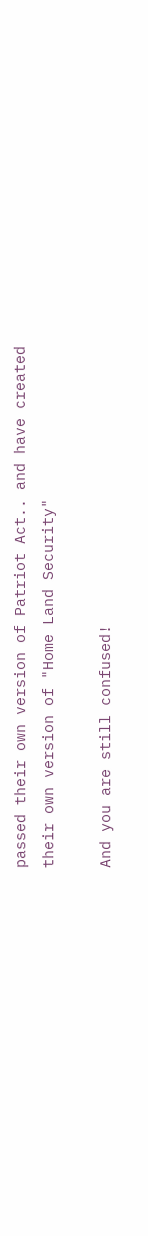passed their own version of Patriot Act.. and have created their own version of "Home Land Security"

And you are still confused!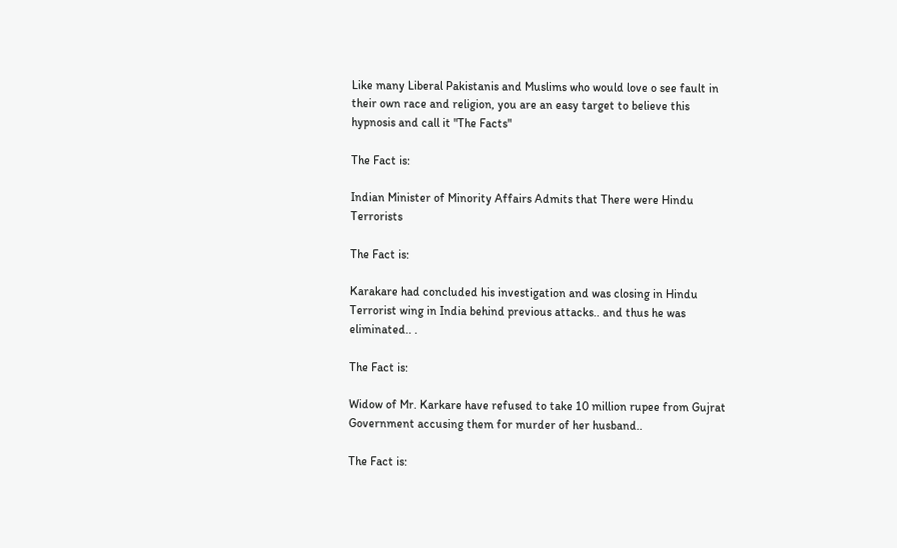Like many Liberal Pakistanis and Muslims who would love o see fault in their own race and religion, you are an easy target to believe this hypnosis and call it "The Facts"

The Fact is:

Indian Minister of Minority Affairs Admits that There were Hindu Terrorists

The Fact is:

Karakare had concluded his investigation and was closing in Hindu Terrorist wing in India behind previous attacks.. and thus he was eliminated.. .

The Fact is:

Widow of Mr. Karkare have refused to take 10 million rupee from Gujrat Government accusing them for murder of her husband..

The Fact is: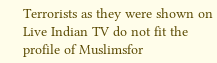Terrorists as they were shown on Live Indian TV do not fit the profile of Muslimsfor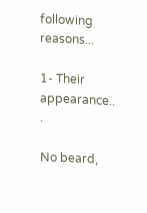following reasons...

1- Their appearance.. .

No beard,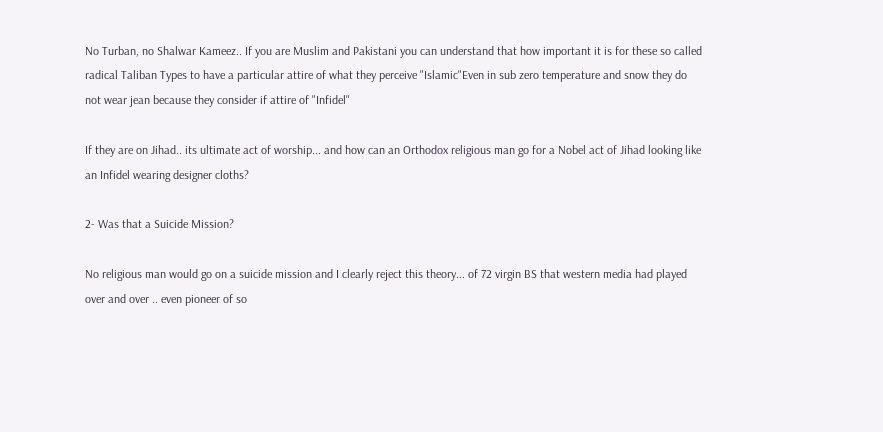No Turban, no Shalwar Kameez.. If you are Muslim and Pakistani you can understand that how important it is for these so called radical Taliban Types to have a particular attire of what they perceive "Islamic"Even in sub zero temperature and snow they do not wear jean because they consider if attire of "Infidel"

If they are on Jihad.. its ultimate act of worship... and how can an Orthodox religious man go for a Nobel act of Jihad looking like an Infidel wearing designer cloths?

2- Was that a Suicide Mission?

No religious man would go on a suicide mission and I clearly reject this theory... of 72 virgin BS that western media had played over and over .. even pioneer of so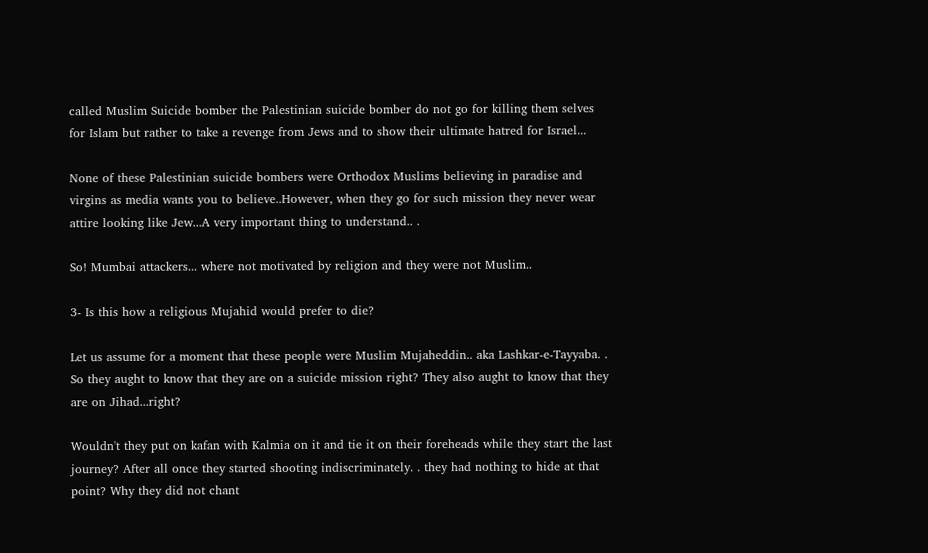called Muslim Suicide bomber the Palestinian suicide bomber do not go for killing them selves for Islam but rather to take a revenge from Jews and to show their ultimate hatred for Israel...

None of these Palestinian suicide bombers were Orthodox Muslims believing in paradise and virgins as media wants you to believe..However, when they go for such mission they never wear attire looking like Jew...A very important thing to understand.. .

So! Mumbai attackers... where not motivated by religion and they were not Muslim..

3- Is this how a religious Mujahid would prefer to die?

Let us assume for a moment that these people were Muslim Mujaheddin.. aka Lashkar-e-Tayyaba. . So they aught to know that they are on a suicide mission right? They also aught to know that they are on Jihad...right?

Wouldn't they put on kafan with Kalmia on it and tie it on their foreheads while they start the last journey? After all once they started shooting indiscriminately. . they had nothing to hide at that point? Why they did not chant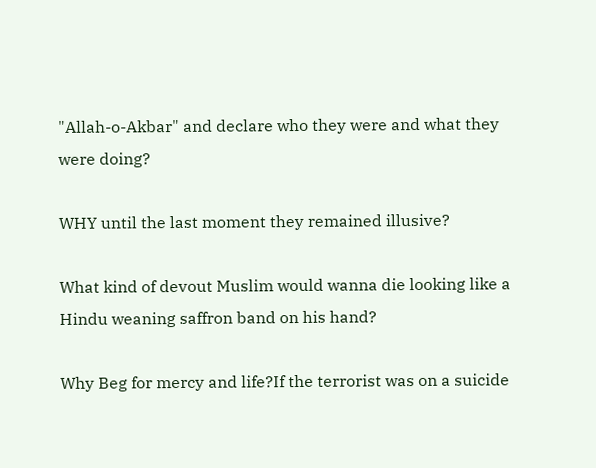"Allah-o-Akbar" and declare who they were and what they were doing?

WHY until the last moment they remained illusive?

What kind of devout Muslim would wanna die looking like a Hindu weaning saffron band on his hand?

Why Beg for mercy and life?If the terrorist was on a suicide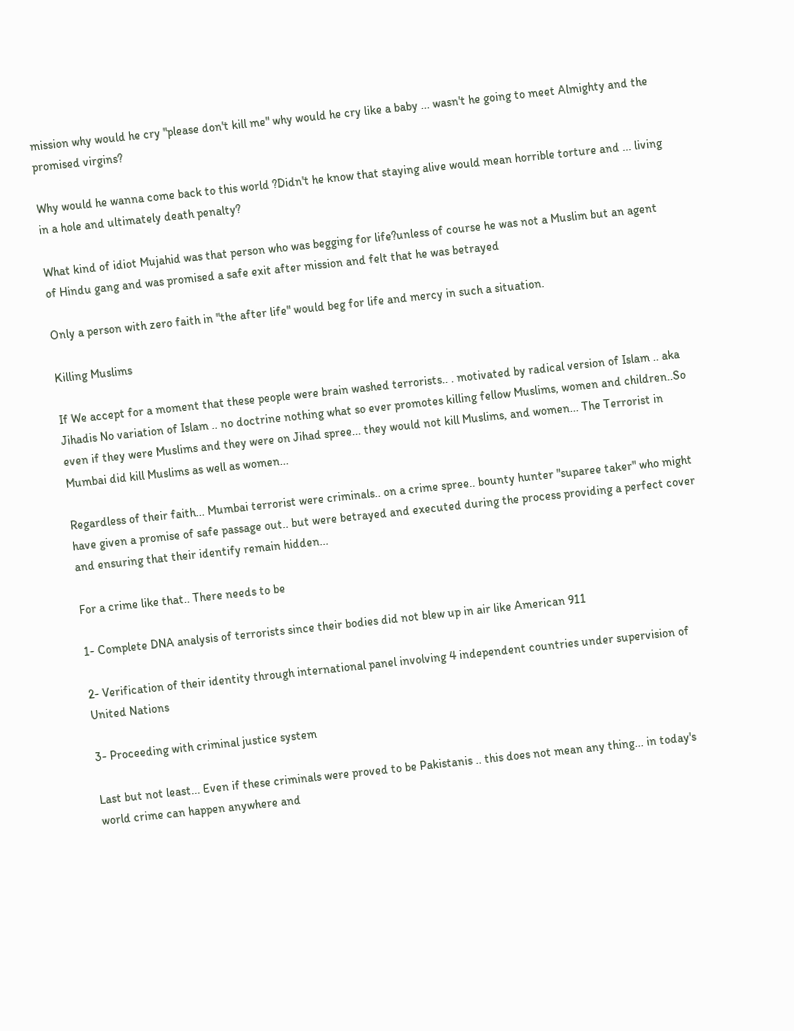mission why would he cry "please don't kill me" why would he cry like a baby ... wasn't he going to meet Almighty and the promised virgins?

Why would he wanna come back to this world ?Didn't he know that staying alive would mean horrible torture and ... living in a hole and ultimately death penalty?

What kind of idiot Mujahid was that person who was begging for life?unless of course he was not a Muslim but an agent of Hindu gang and was promised a safe exit after mission and felt that he was betrayed

Only a person with zero faith in "the after life" would beg for life and mercy in such a situation.

Killing Muslims

If We accept for a moment that these people were brain washed terrorists.. . motivated by radical version of Islam .. aka Jihadis No variation of Islam .. no doctrine nothing what so ever promotes killing fellow Muslims, women and children..So even if they were Muslims and they were on Jihad spree... they would not kill Muslims, and women... The Terrorist in Mumbai did kill Muslims as well as women...

Regardless of their faith... Mumbai terrorist were criminals.. on a crime spree.. bounty hunter "suparee taker" who might have given a promise of safe passage out.. but were betrayed and executed during the process providing a perfect cover and ensuring that their identify remain hidden...

For a crime like that.. There needs to be

1- Complete DNA analysis of terrorists since their bodies did not blew up in air like American 911

2- Verification of their identity through international panel involving 4 independent countries under supervision of United Nations

3- Proceeding with criminal justice system

Last but not least... Even if these criminals were proved to be Pakistanis .. this does not mean any thing... in today's world crime can happen anywhere and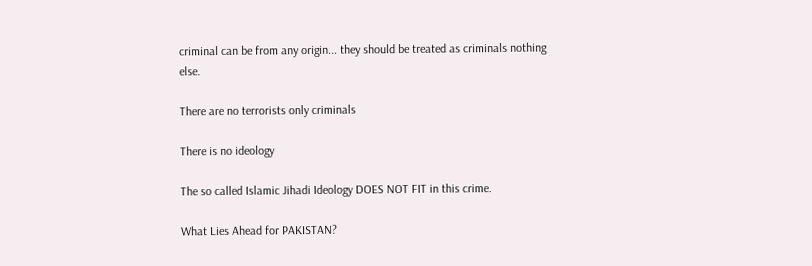criminal can be from any origin... they should be treated as criminals nothing else.

There are no terrorists only criminals

There is no ideology

The so called Islamic Jihadi Ideology DOES NOT FIT in this crime.

What Lies Ahead for PAKISTAN?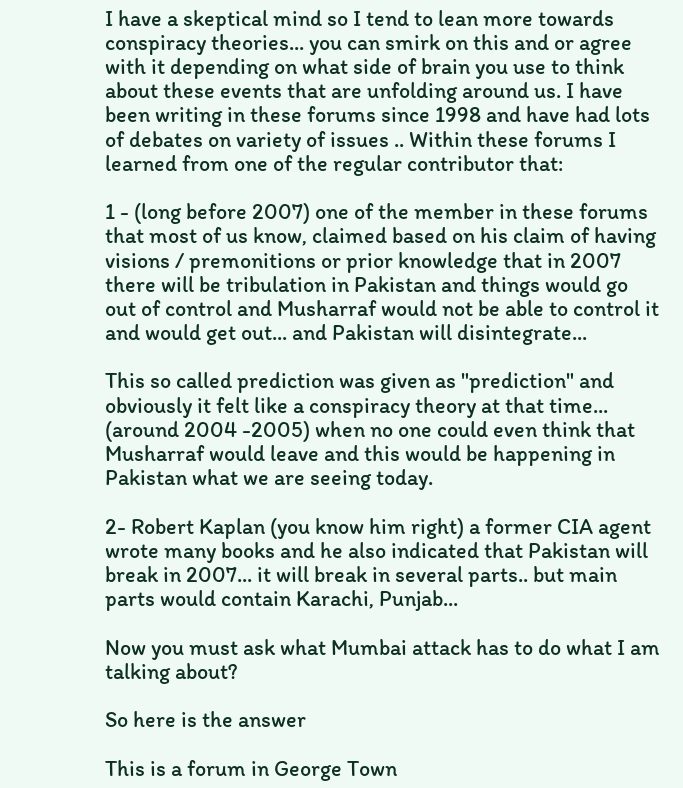I have a skeptical mind so I tend to lean more towards conspiracy theories... you can smirk on this and or agree with it depending on what side of brain you use to think about these events that are unfolding around us. I have been writing in these forums since 1998 and have had lots of debates on variety of issues .. Within these forums I learned from one of the regular contributor that:

1 - (long before 2007) one of the member in these forums that most of us know, claimed based on his claim of having visions / premonitions or prior knowledge that in 2007 there will be tribulation in Pakistan and things would go out of control and Musharraf would not be able to control it and would get out... and Pakistan will disintegrate...

This so called prediction was given as "prediction" and obviously it felt like a conspiracy theory at that time... (around 2004 -2005) when no one could even think that Musharraf would leave and this would be happening in Pakistan what we are seeing today.

2- Robert Kaplan (you know him right) a former CIA agent wrote many books and he also indicated that Pakistan will break in 2007... it will break in several parts.. but main parts would contain Karachi, Punjab...

Now you must ask what Mumbai attack has to do what I am talking about?

So here is the answer

This is a forum in George Town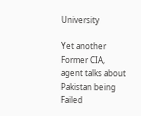University

Yet another Former CIA, agent talks about Pakistan being Failed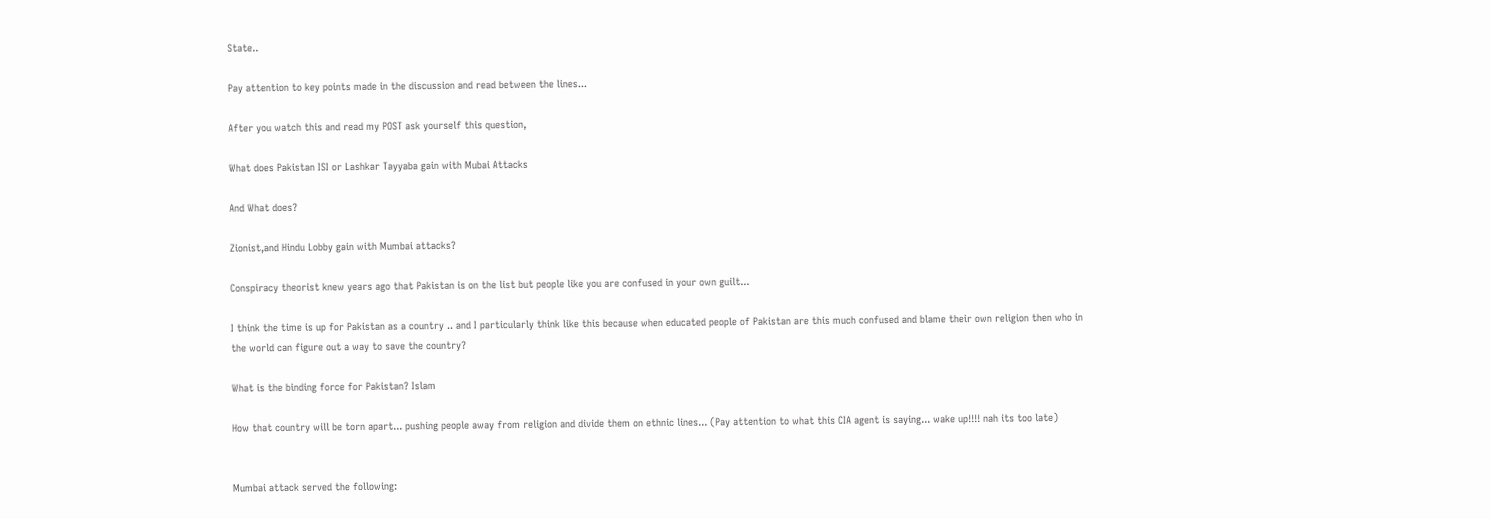State..

Pay attention to key points made in the discussion and read between the lines...

After you watch this and read my POST ask yourself this question,

What does Pakistan ISI or Lashkar Tayyaba gain with Mubai Attacks

And What does?

Zionist,and Hindu Lobby gain with Mumbai attacks?

Conspiracy theorist knew years ago that Pakistan is on the list but people like you are confused in your own guilt...

I think the time is up for Pakistan as a country .. and I particularly think like this because when educated people of Pakistan are this much confused and blame their own religion then who in the world can figure out a way to save the country?

What is the binding force for Pakistan? Islam

How that country will be torn apart... pushing people away from religion and divide them on ethnic lines... (Pay attention to what this CIA agent is saying... wake up!!!! nah its too late)


Mumbai attack served the following: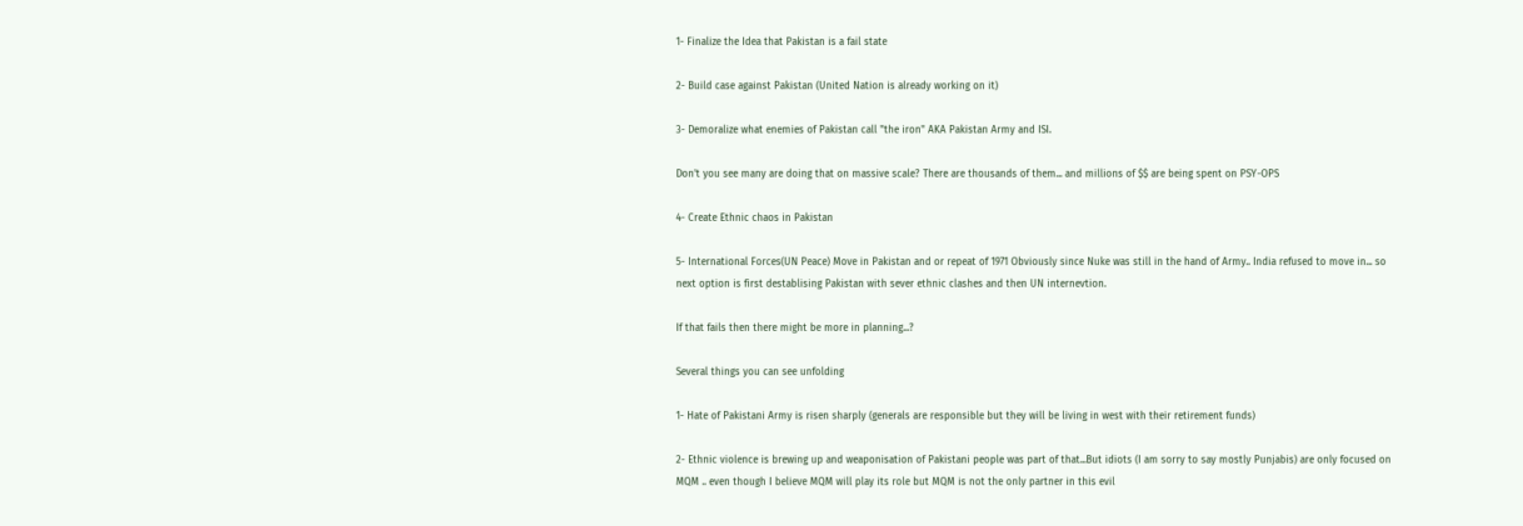1- Finalize the Idea that Pakistan is a fail state

2- Build case against Pakistan (United Nation is already working on it)

3- Demoralize what enemies of Pakistan call "the iron" AKA Pakistan Army and ISI.

Don't you see many are doing that on massive scale? There are thousands of them... and millions of $$ are being spent on PSY-OPS

4- Create Ethnic chaos in Pakistan

5- International Forces(UN Peace) Move in Pakistan and or repeat of 1971 Obviously since Nuke was still in the hand of Army.. India refused to move in... so next option is first destablising Pakistan with sever ethnic clashes and then UN internevtion.

If that fails then there might be more in planning...?

Several things you can see unfolding

1- Hate of Pakistani Army is risen sharply (generals are responsible but they will be living in west with their retirement funds)

2- Ethnic violence is brewing up and weaponisation of Pakistani people was part of that...But idiots (I am sorry to say mostly Punjabis) are only focused on MQM .. even though I believe MQM will play its role but MQM is not the only partner in this evil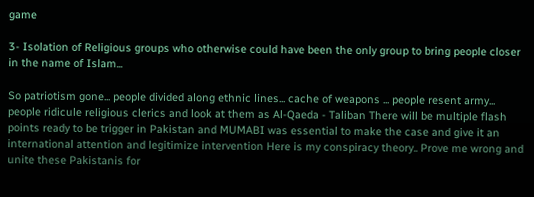game

3- Isolation of Religious groups who otherwise could have been the only group to bring people closer in the name of Islam...

So patriotism gone... people divided along ethnic lines... cache of weapons ... people resent army... people ridicule religious clerics and look at them as Al-Qaeda - Taliban There will be multiple flash points ready to be trigger in Pakistan and MUMABI was essential to make the case and give it an international attention and legitimize intervention Here is my conspiracy theory.. Prove me wrong and unite these Pakistanis for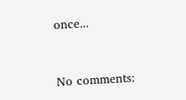once...


No comments: